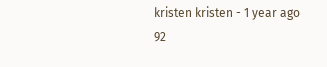kristen kristen - 1 year ago 92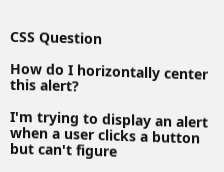CSS Question

How do I horizontally center this alert?

I'm trying to display an alert when a user clicks a button but can't figure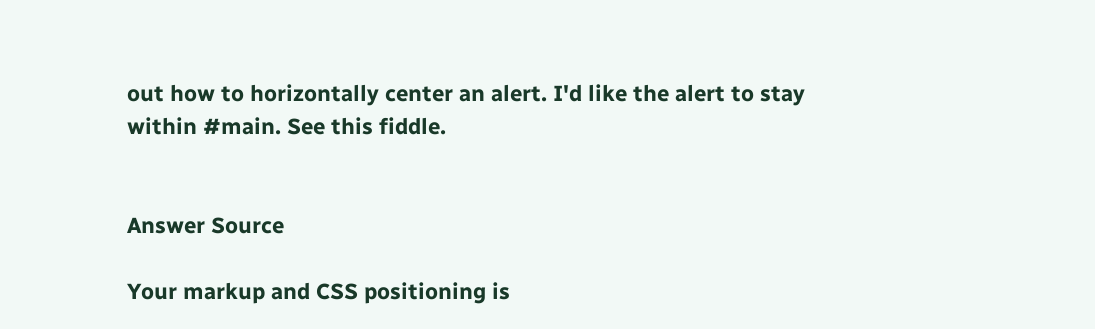out how to horizontally center an alert. I'd like the alert to stay within #main. See this fiddle.


Answer Source

Your markup and CSS positioning is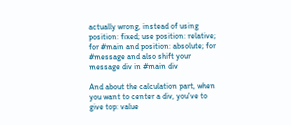actually wrong, instead of using position: fixed; use position: relative; for #main and position: absolute; for #message and also shift your message div in #main div

And about the calculation part, when you want to center a div, you've to give top: value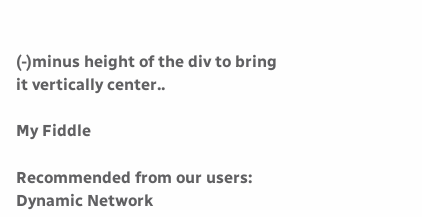(-)minus height of the div to bring it vertically center..

My Fiddle

Recommended from our users: Dynamic Network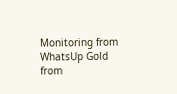Monitoring from WhatsUp Gold from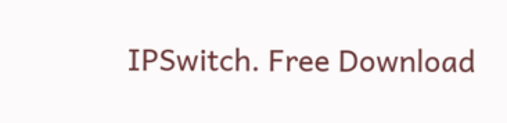IPSwitch. Free Download